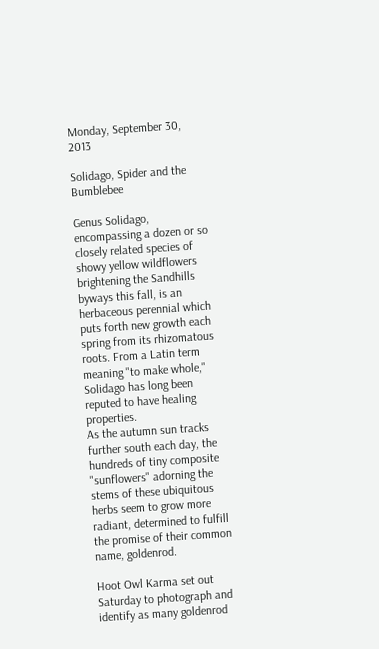Monday, September 30, 2013

Solidago, Spider and the Bumblebee

Genus Solidago, encompassing a dozen or so closely related species of showy yellow wildflowers brightening the Sandhills byways this fall, is an herbaceous perennial which puts forth new growth each spring from its rhizomatous roots. From a Latin term meaning "to make whole," Solidago has long been reputed to have healing properties.
As the autumn sun tracks further south each day, the hundreds of tiny composite "sunflowers" adorning the stems of these ubiquitous herbs seem to grow more radiant, determined to fulfill the promise of their common name, goldenrod.

Hoot Owl Karma set out Saturday to photograph and identify as many goldenrod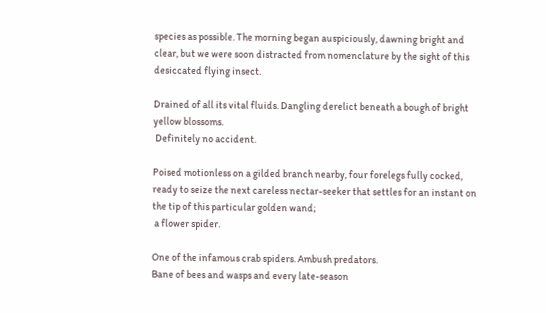species as possible. The morning began auspiciously, dawning bright and clear, but we were soon distracted from nomenclature by the sight of this desiccated flying insect.

Drained of all its vital fluids. Dangling derelict beneath a bough of bright yellow blossoms.
 Definitely no accident.

Poised motionless on a gilded branch nearby, four forelegs fully cocked, ready to seize the next careless nectar-seeker that settles for an instant on the tip of this particular golden wand;
 a flower spider.

One of the infamous crab spiders. Ambush predators.
Bane of bees and wasps and every late-season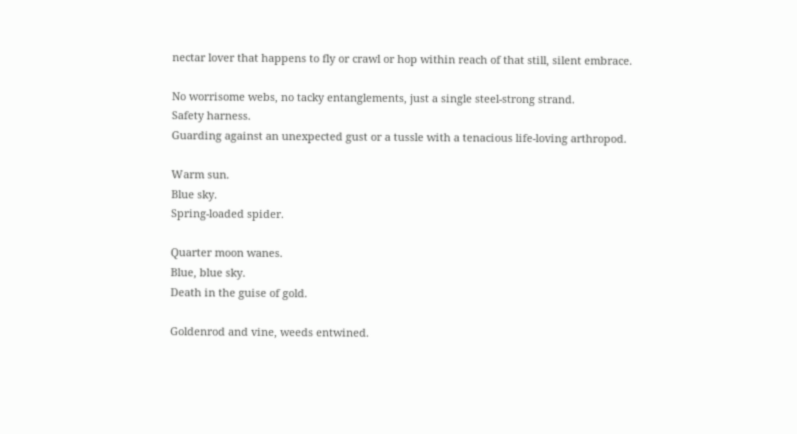nectar lover that happens to fly or crawl or hop within reach of that still, silent embrace.

No worrisome webs, no tacky entanglements, just a single steel-strong strand.
Safety harness.
Guarding against an unexpected gust or a tussle with a tenacious life-loving arthropod.

Warm sun.
Blue sky.
Spring-loaded spider.

Quarter moon wanes.
Blue, blue sky.
Death in the guise of gold.

Goldenrod and vine, weeds entwined.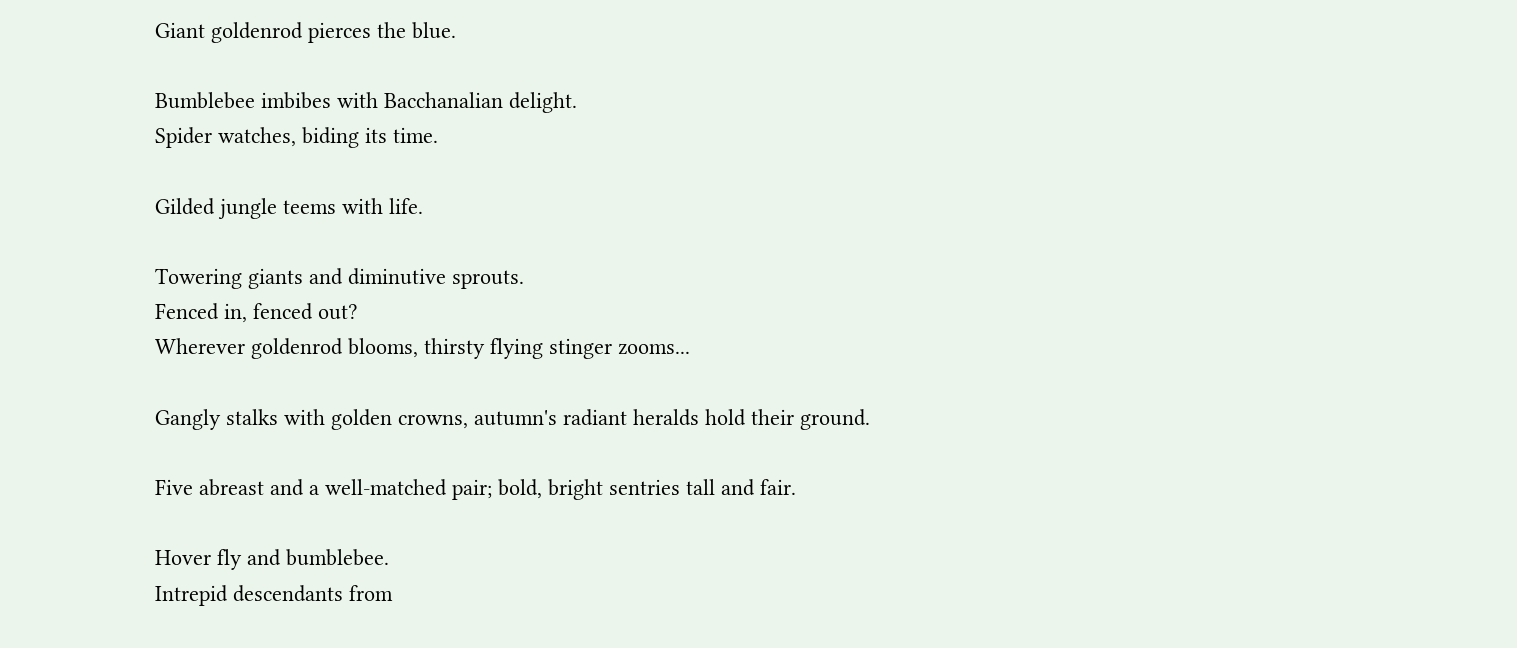Giant goldenrod pierces the blue.

Bumblebee imbibes with Bacchanalian delight.
Spider watches, biding its time.

Gilded jungle teems with life.

Towering giants and diminutive sprouts.
Fenced in, fenced out?
Wherever goldenrod blooms, thirsty flying stinger zooms...

Gangly stalks with golden crowns, autumn's radiant heralds hold their ground.

Five abreast and a well-matched pair; bold, bright sentries tall and fair.

Hover fly and bumblebee.
Intrepid descendants from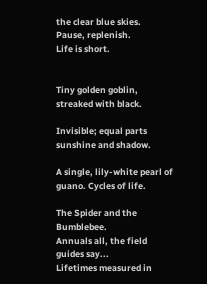the clear blue skies.
Pause, replenish.
Life is short.


Tiny golden goblin, streaked with black.

Invisible; equal parts sunshine and shadow.

A single, lily-white pearl of guano. Cycles of life.

The Spider and the Bumblebee.
Annuals all, the field guides say...
Lifetimes measured in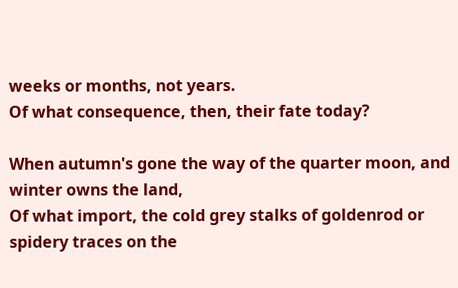weeks or months, not years.
Of what consequence, then, their fate today?

When autumn's gone the way of the quarter moon, and winter owns the land,
Of what import, the cold grey stalks of goldenrod or spidery traces on the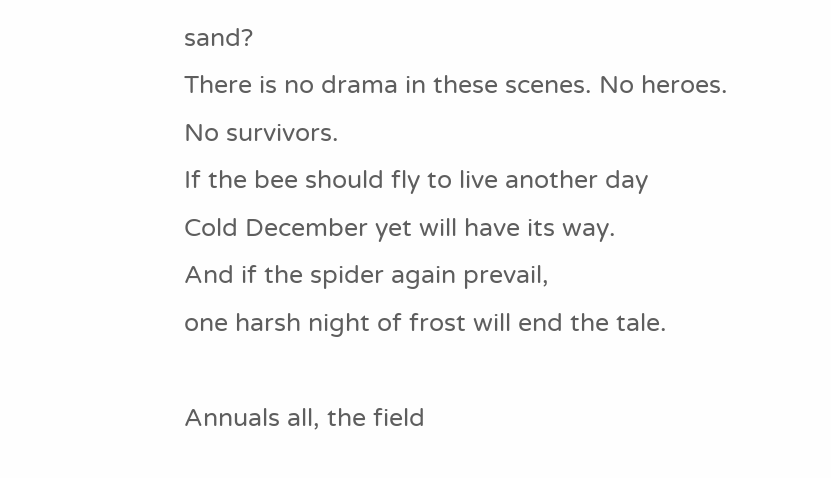sand?
There is no drama in these scenes. No heroes. No survivors.
If the bee should fly to live another day
Cold December yet will have its way.
And if the spider again prevail,
one harsh night of frost will end the tale.

Annuals all, the field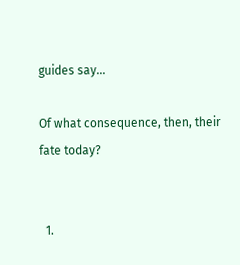guides say...

Of what consequence, then, their fate today?


  1.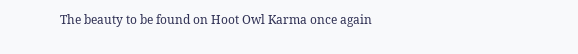The beauty to be found on Hoot Owl Karma once again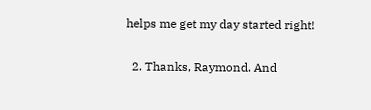helps me get my day started right!

  2. Thanks, Raymond. And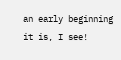an early beginning it is, I see!